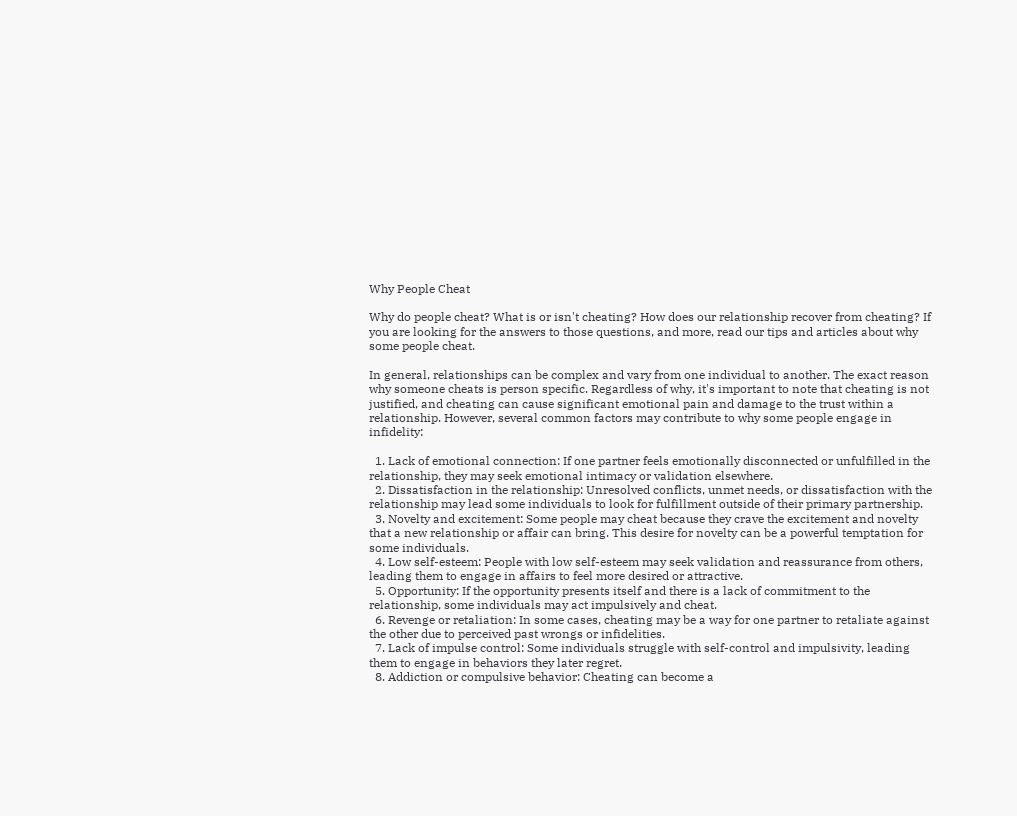Why People Cheat

Why do people cheat? What is or isn't cheating? How does our relationship recover from cheating? If you are looking for the answers to those questions, and more, read our tips and articles about why some people cheat.

In general, relationships can be complex and vary from one individual to another. The exact reason why someone cheats is person specific. Regardless of why, it's important to note that cheating is not justified, and cheating can cause significant emotional pain and damage to the trust within a relationship. However, several common factors may contribute to why some people engage in infidelity:

  1. Lack of emotional connection: If one partner feels emotionally disconnected or unfulfilled in the relationship, they may seek emotional intimacy or validation elsewhere.
  2. Dissatisfaction in the relationship: Unresolved conflicts, unmet needs, or dissatisfaction with the relationship may lead some individuals to look for fulfillment outside of their primary partnership.
  3. Novelty and excitement: Some people may cheat because they crave the excitement and novelty that a new relationship or affair can bring. This desire for novelty can be a powerful temptation for some individuals.
  4. Low self-esteem: People with low self-esteem may seek validation and reassurance from others, leading them to engage in affairs to feel more desired or attractive.
  5. Opportunity: If the opportunity presents itself and there is a lack of commitment to the relationship, some individuals may act impulsively and cheat.
  6. Revenge or retaliation: In some cases, cheating may be a way for one partner to retaliate against the other due to perceived past wrongs or infidelities.
  7. Lack of impulse control: Some individuals struggle with self-control and impulsivity, leading them to engage in behaviors they later regret.
  8. Addiction or compulsive behavior: Cheating can become a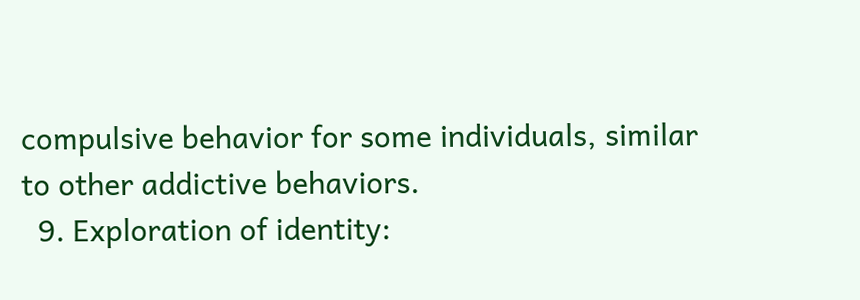compulsive behavior for some individuals, similar to other addictive behaviors.
  9. Exploration of identity: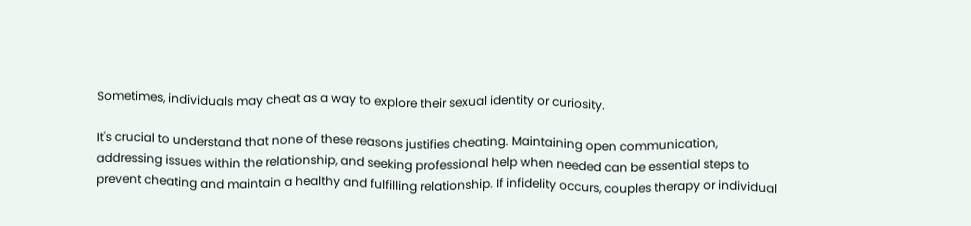Sometimes, individuals may cheat as a way to explore their sexual identity or curiosity.

It's crucial to understand that none of these reasons justifies cheating. Maintaining open communication, addressing issues within the relationship, and seeking professional help when needed can be essential steps to prevent cheating and maintain a healthy and fulfilling relationship. If infidelity occurs, couples therapy or individual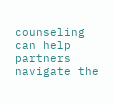counseling can help partners navigate the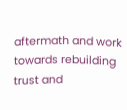aftermath and work towards rebuilding trust and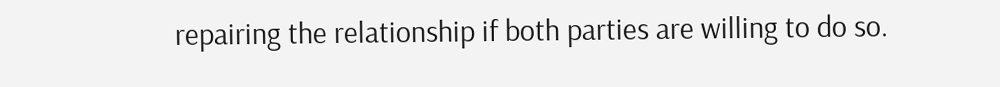repairing the relationship if both parties are willing to do so.